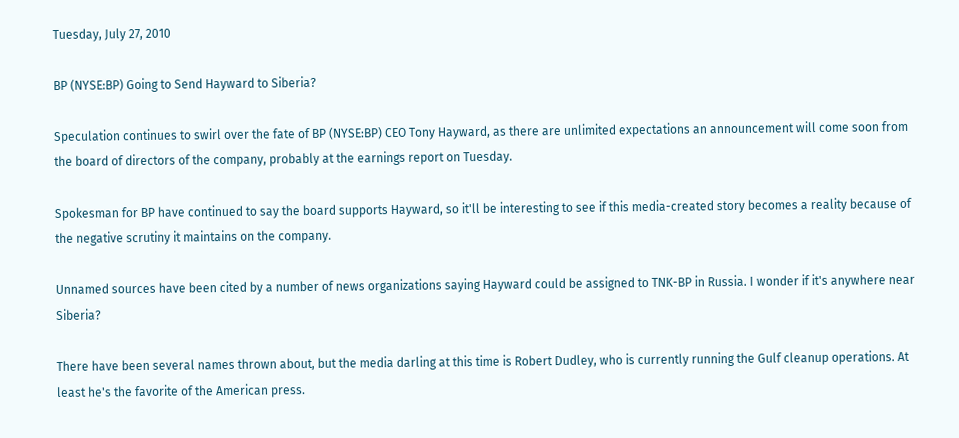Tuesday, July 27, 2010

BP (NYSE:BP) Going to Send Hayward to Siberia?

Speculation continues to swirl over the fate of BP (NYSE:BP) CEO Tony Hayward, as there are unlimited expectations an announcement will come soon from the board of directors of the company, probably at the earnings report on Tuesday.

Spokesman for BP have continued to say the board supports Hayward, so it'll be interesting to see if this media-created story becomes a reality because of the negative scrutiny it maintains on the company.

Unnamed sources have been cited by a number of news organizations saying Hayward could be assigned to TNK-BP in Russia. I wonder if it's anywhere near Siberia?

There have been several names thrown about, but the media darling at this time is Robert Dudley, who is currently running the Gulf cleanup operations. At least he's the favorite of the American press.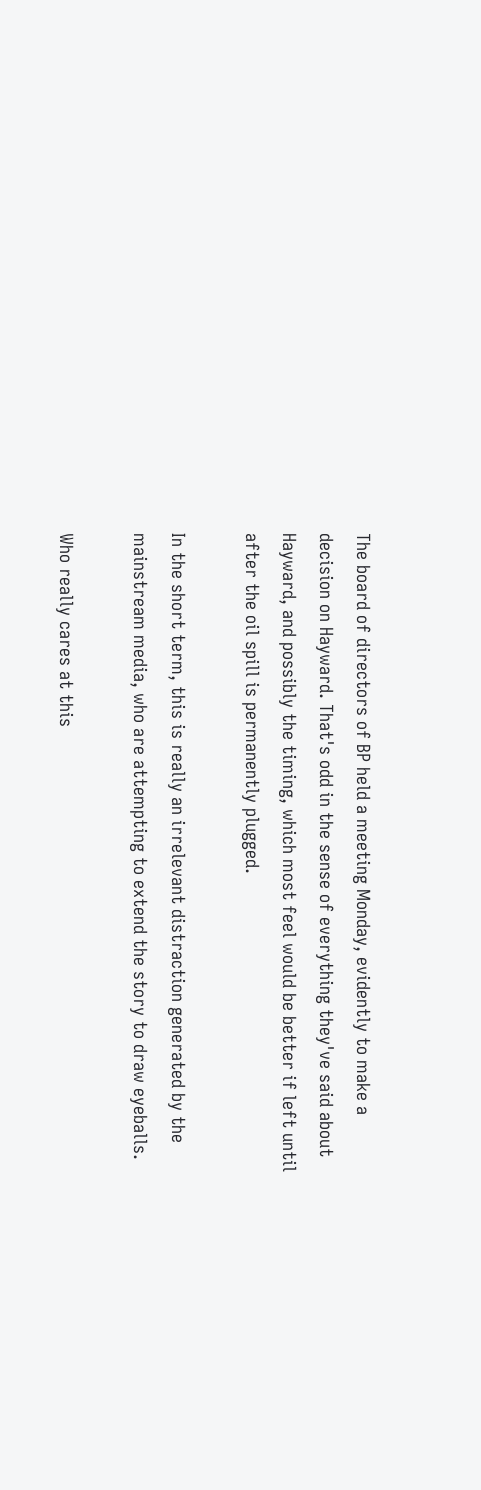The board of directors of BP held a meeting Monday, evidently to make a decision on Hayward. That's odd in the sense of everything they've said about Hayward, and possibly the timing, which most feel would be better if left until after the oil spill is permanently plugged.

In the short term, this is really an irrelevant distraction generated by the mainstream media, who are attempting to extend the story to draw eyeballs.

Who really cares at this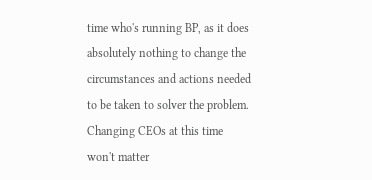time who's running BP, as it does absolutely nothing to change the circumstances and actions needed to be taken to solver the problem. Changing CEOs at this time won't matter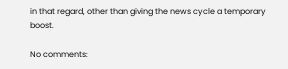in that regard, other than giving the news cycle a temporary boost.

No comments: